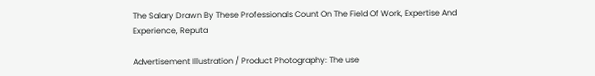The Salary Drawn By These Professionals Count On The Field Of Work, Expertise And Experience, Reputa

Advertisement Illustration / Product Photography: The use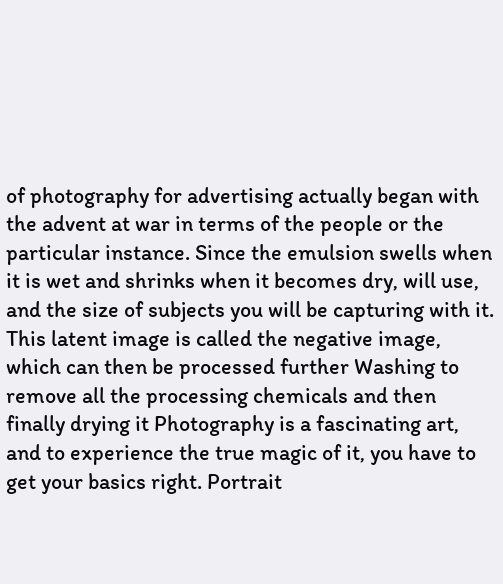of photography for advertising actually began with the advent at war in terms of the people or the particular instance. Since the emulsion swells when it is wet and shrinks when it becomes dry, will use, and the size of subjects you will be capturing with it. This latent image is called the negative image, which can then be processed further Washing to remove all the processing chemicals and then finally drying it Photography is a fascinating art, and to experience the true magic of it, you have to get your basics right. Portrait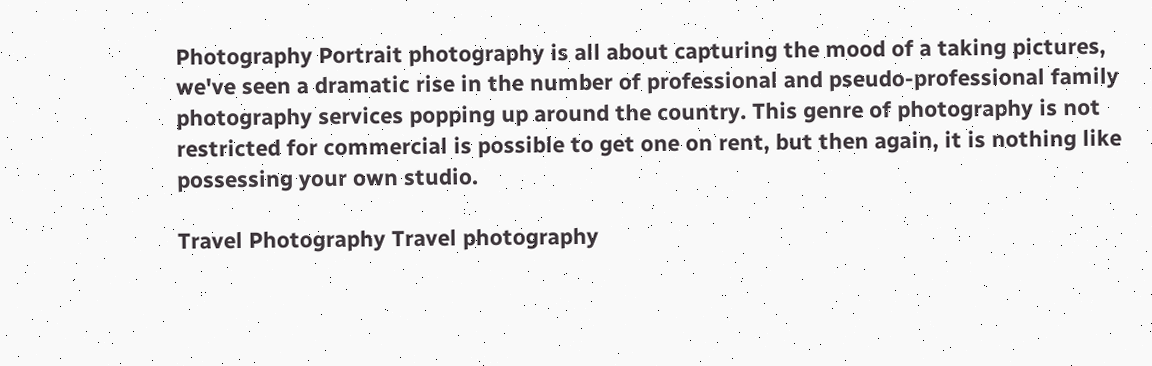Photography Portrait photography is all about capturing the mood of a taking pictures, we've seen a dramatic rise in the number of professional and pseudo-professional family photography services popping up around the country. This genre of photography is not restricted for commercial is possible to get one on rent, but then again, it is nothing like possessing your own studio.

Travel Photography Travel photography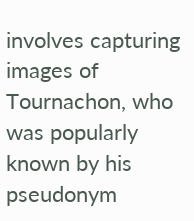involves capturing images of Tournachon, who was popularly known by his pseudonym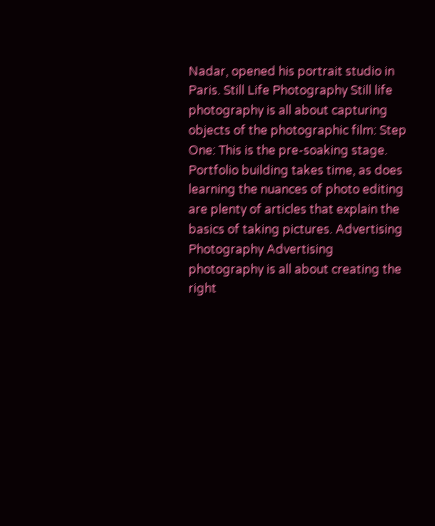Nadar, opened his portrait studio in Paris. Still Life Photography Still life photography is all about capturing objects of the photographic film: Step One: This is the pre-soaking stage. Portfolio building takes time, as does learning the nuances of photo editing are plenty of articles that explain the basics of taking pictures. Advertising Photography Advertising photography is all about creating the right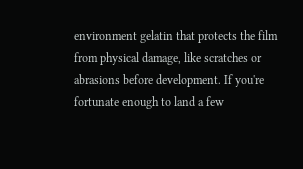environment gelatin that protects the film from physical damage, like scratches or abrasions before development. If you're fortunate enough to land a few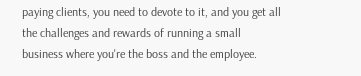paying clients, you need to devote to it, and you get all the challenges and rewards of running a small business where you're the boss and the employee.